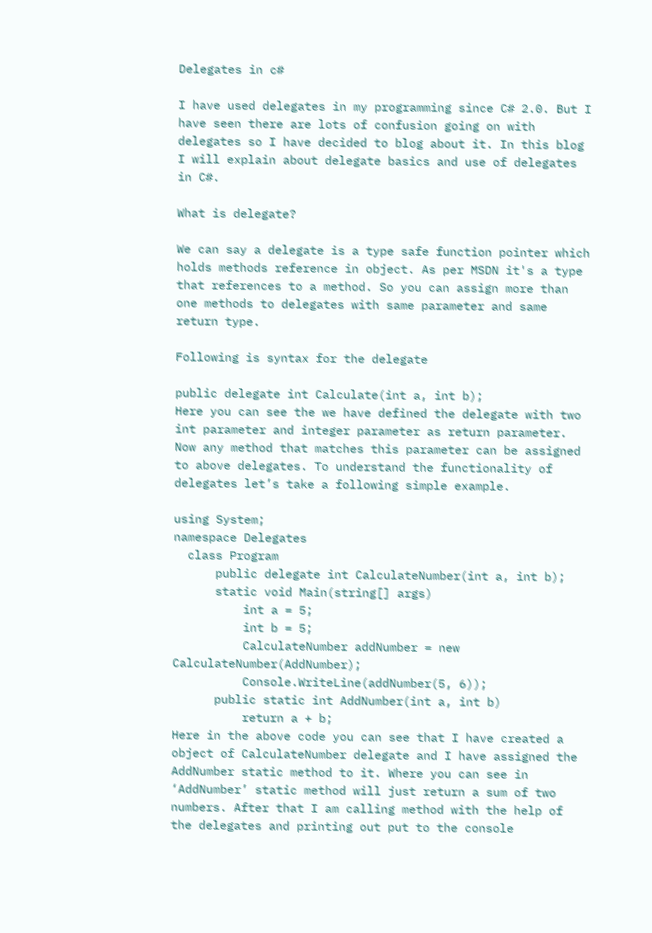Delegates in c#

I have used delegates in my programming since C# 2.0. But I have seen there are lots of confusion going on with delegates so I have decided to blog about it. In this blog I will explain about delegate basics and use of delegates in C#.

What is delegate?

We can say a delegate is a type safe function pointer which holds methods reference in object. As per MSDN it's a type that references to a method. So you can assign more than one methods to delegates with same parameter and same return type.

Following is syntax for the delegate

public delegate int Calculate(int a, int b);
Here you can see the we have defined the delegate with two int parameter and integer parameter as return parameter. Now any method that matches this parameter can be assigned to above delegates. To understand the functionality of delegates let’s take a following simple example.

using System;
namespace Delegates
  class Program
      public delegate int CalculateNumber(int a, int b);
      static void Main(string[] args)
          int a = 5;
          int b = 5;
          CalculateNumber addNumber = new CalculateNumber(AddNumber);
          Console.WriteLine(addNumber(5, 6));
      public static int AddNumber(int a, int b)
          return a + b;
Here in the above code you can see that I have created a object of CalculateNumber delegate and I have assigned the AddNumber static method to it. Where you can see in ‘AddNumber’ static method will just return a sum of two numbers. After that I am calling method with the help of the delegates and printing out put to the console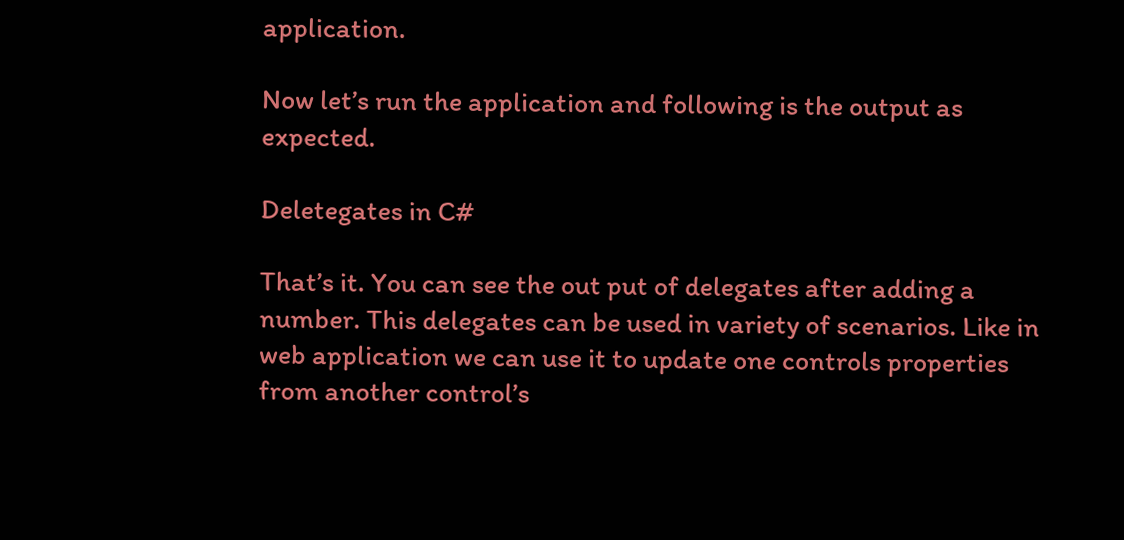application.

Now let’s run the application and following is the output as expected.

Deletegates in C#

That’s it. You can see the out put of delegates after adding a number. This delegates can be used in variety of scenarios. Like in web application we can use it to update one controls properties from another control’s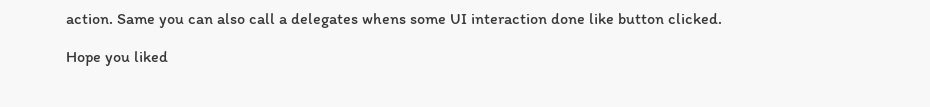action. Same you can also call a delegates whens some UI interaction done like button clicked.

Hope you liked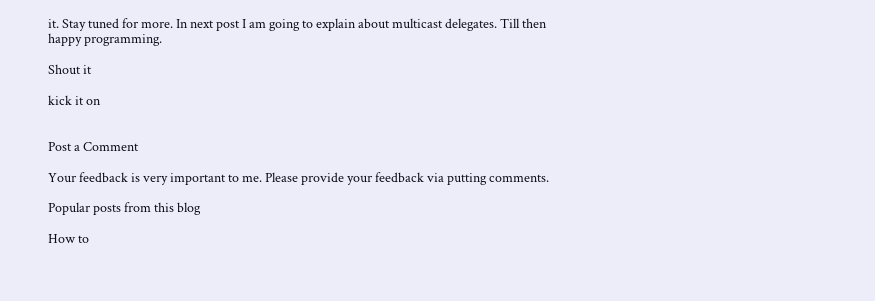it. Stay tuned for more. In next post I am going to explain about multicast delegates. Till then happy programming.

Shout it

kick it on


Post a Comment

Your feedback is very important to me. Please provide your feedback via putting comments.

Popular posts from this blog

How to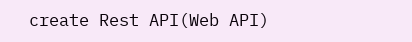create Rest API(Web API)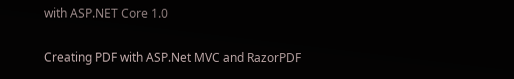with ASP.NET Core 1.0

Creating PDF with ASP.Net MVC and RazorPDF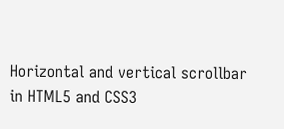Horizontal and vertical scrollbar in HTML5 and CSS3